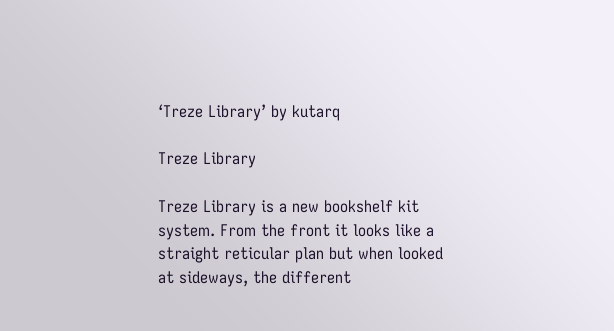‘Treze Library’ by kutarq

Treze Library

Treze Library is a new bookshelf kit system. From the front it looks like a straight reticular plan but when looked at sideways, the different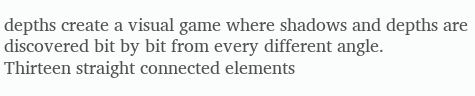depths create a visual game where shadows and depths are discovered bit by bit from every different angle.
Thirteen straight connected elements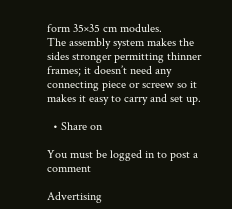form 35×35 cm modules.
The assembly system makes the sides stronger permitting thinner frames; it doesn’t need any connecting piece or screew so it makes it easy to carry and set up.

  • Share on

You must be logged in to post a comment

Advertising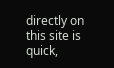directly on this site is quick,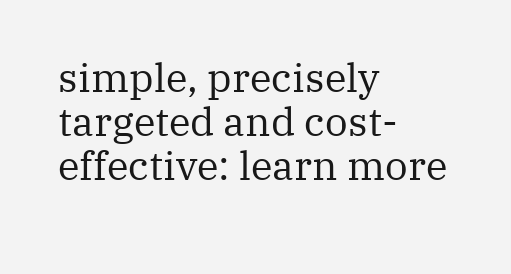simple, precisely targeted and cost-effective: learn more